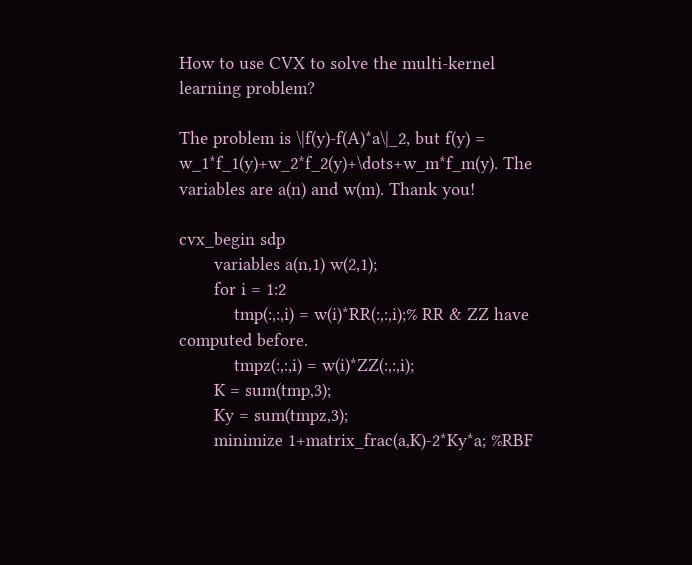How to use CVX to solve the multi-kernel learning problem?

The problem is \|f(y)-f(A)*a\|_2, but f(y) = w_1*f_1(y)+w_2*f_2(y)+\dots+w_m*f_m(y). The variables are a(n) and w(m). Thank you!

cvx_begin sdp
       variables a(n,1) w(2,1);
       for i = 1:2
           tmp(:,:,i) = w(i)*RR(:,:,i);% RR & ZZ have computed before.
           tmpz(:,:,i) = w(i)*ZZ(:,:,i);
       K = sum(tmp,3);
       Ky = sum(tmpz,3);
       minimize 1+matrix_frac(a,K)-2*Ky*a; %RBF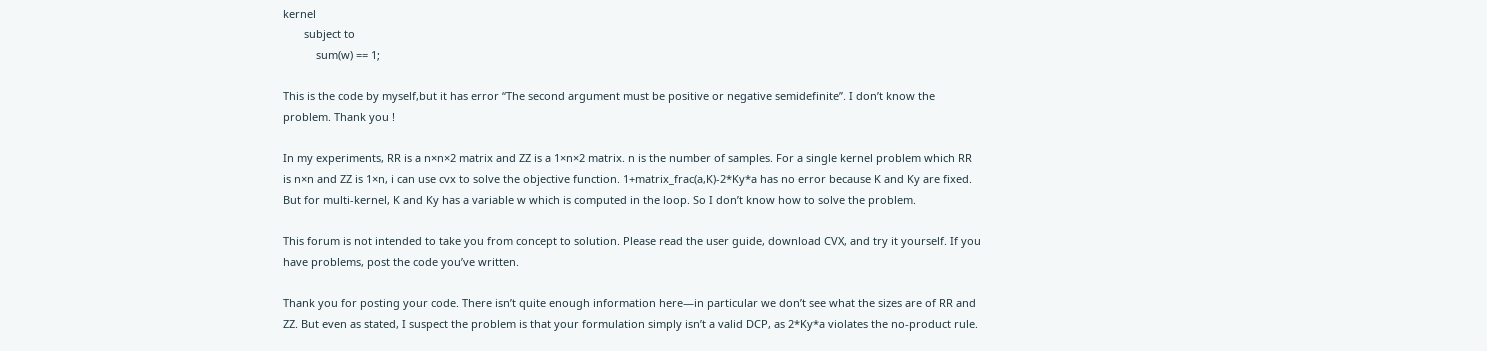kernel
       subject to
           sum(w) == 1;

This is the code by myself,but it has error “The second argument must be positive or negative semidefinite”. I don’t know the problem. Thank you !

In my experiments, RR is a n×n×2 matrix and ZZ is a 1×n×2 matrix. n is the number of samples. For a single kernel problem which RR is n×n and ZZ is 1×n, i can use cvx to solve the objective function. 1+matrix_frac(a,K)-2*Ky*a has no error because K and Ky are fixed. But for multi-kernel, K and Ky has a variable w which is computed in the loop. So I don’t know how to solve the problem.

This forum is not intended to take you from concept to solution. Please read the user guide, download CVX, and try it yourself. If you have problems, post the code you’ve written.

Thank you for posting your code. There isn’t quite enough information here—in particular we don’t see what the sizes are of RR and ZZ. But even as stated, I suspect the problem is that your formulation simply isn’t a valid DCP, as 2*Ky*a violates the no-product rule.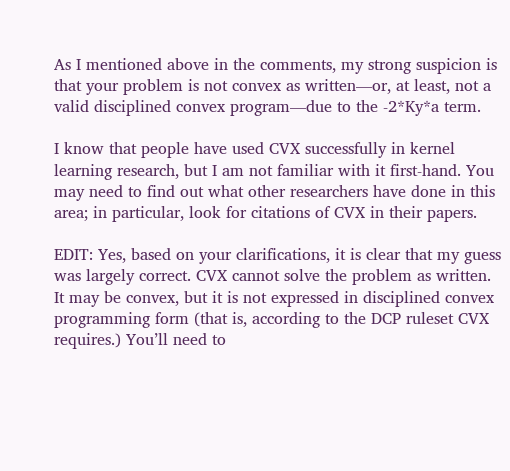As I mentioned above in the comments, my strong suspicion is that your problem is not convex as written—or, at least, not a valid disciplined convex program—due to the -2*Ky*a term.

I know that people have used CVX successfully in kernel learning research, but I am not familiar with it first-hand. You may need to find out what other researchers have done in this area; in particular, look for citations of CVX in their papers.

EDIT: Yes, based on your clarifications, it is clear that my guess was largely correct. CVX cannot solve the problem as written. It may be convex, but it is not expressed in disciplined convex programming form (that is, according to the DCP ruleset CVX requires.) You’ll need to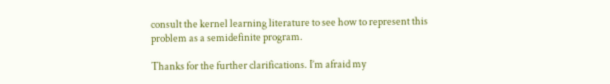consult the kernel learning literature to see how to represent this problem as a semidefinite program.

Thanks for the further clarifications. I’m afraid my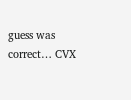guess was correct… CVX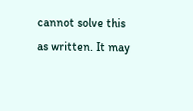cannot solve this as written. It may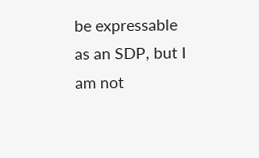be expressable as an SDP, but I am not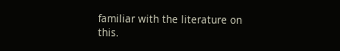familiar with the literature on this.